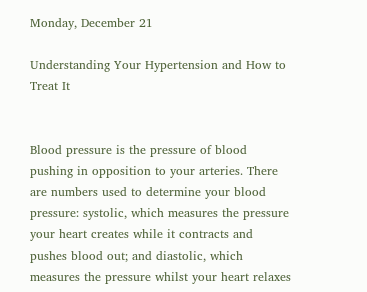Monday, December 21

Understanding Your Hypertension and How to Treat It


Blood pressure is the pressure of blood pushing in opposition to your arteries. There are numbers used to determine your blood pressure: systolic, which measures the pressure your heart creates while it contracts and pushes blood out; and diastolic, which measures the pressure whilst your heart relaxes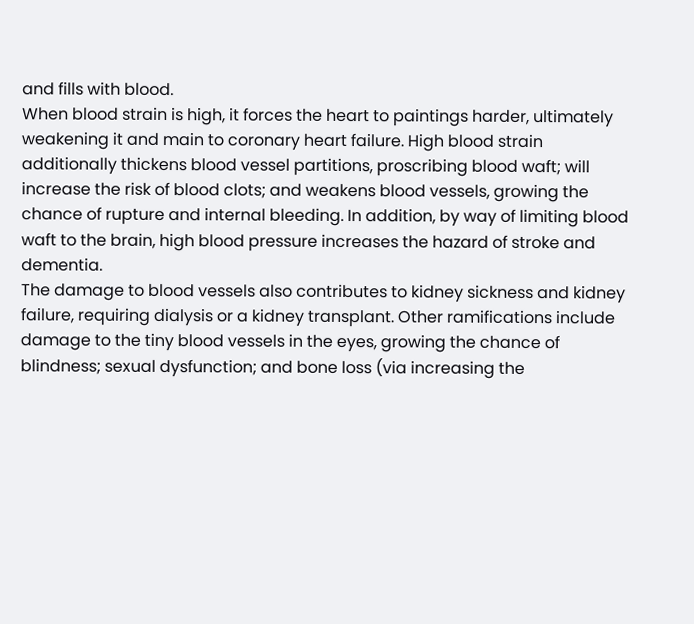and fills with blood.
When blood strain is high, it forces the heart to paintings harder, ultimately weakening it and main to coronary heart failure. High blood strain additionally thickens blood vessel partitions, proscribing blood waft; will increase the risk of blood clots; and weakens blood vessels, growing the chance of rupture and internal bleeding. In addition, by way of limiting blood waft to the brain, high blood pressure increases the hazard of stroke and dementia.
The damage to blood vessels also contributes to kidney sickness and kidney failure, requiring dialysis or a kidney transplant. Other ramifications include damage to the tiny blood vessels in the eyes, growing the chance of blindness; sexual dysfunction; and bone loss (via increasing the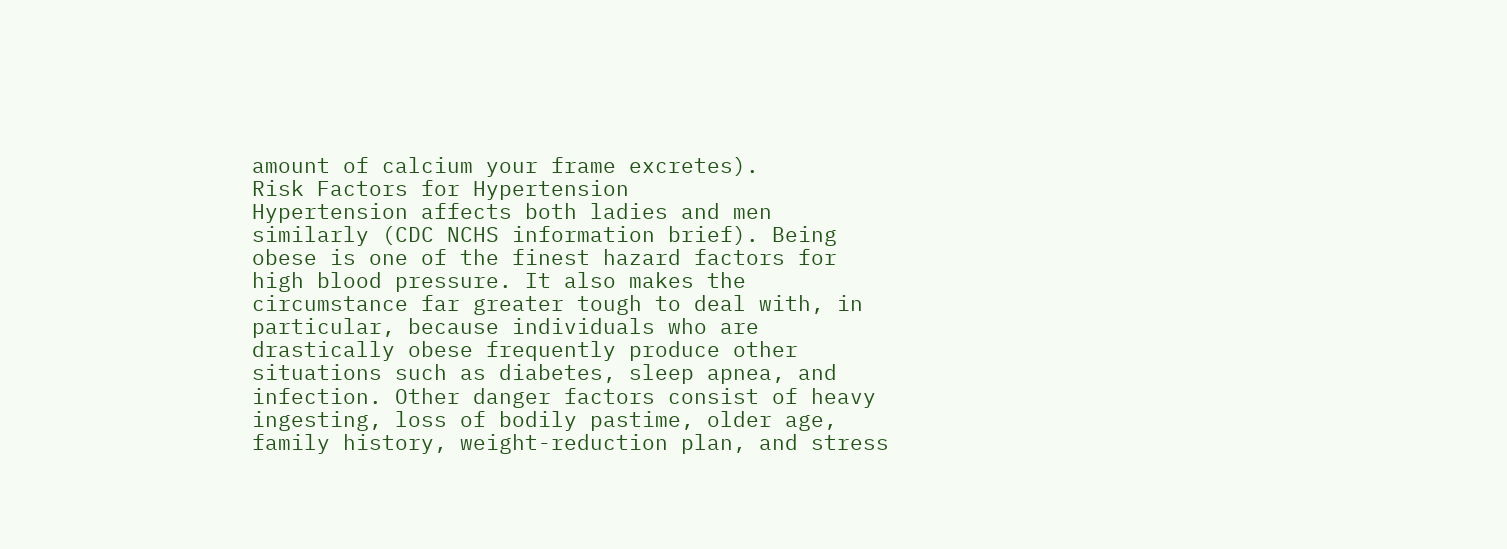amount of calcium your frame excretes).
Risk Factors for Hypertension
Hypertension affects both ladies and men similarly (CDC NCHS information brief). Being obese is one of the finest hazard factors for high blood pressure. It also makes the circumstance far greater tough to deal with, in particular, because individuals who are drastically obese frequently produce other situations such as diabetes, sleep apnea, and infection. Other danger factors consist of heavy ingesting, loss of bodily pastime, older age, family history, weight-reduction plan, and stress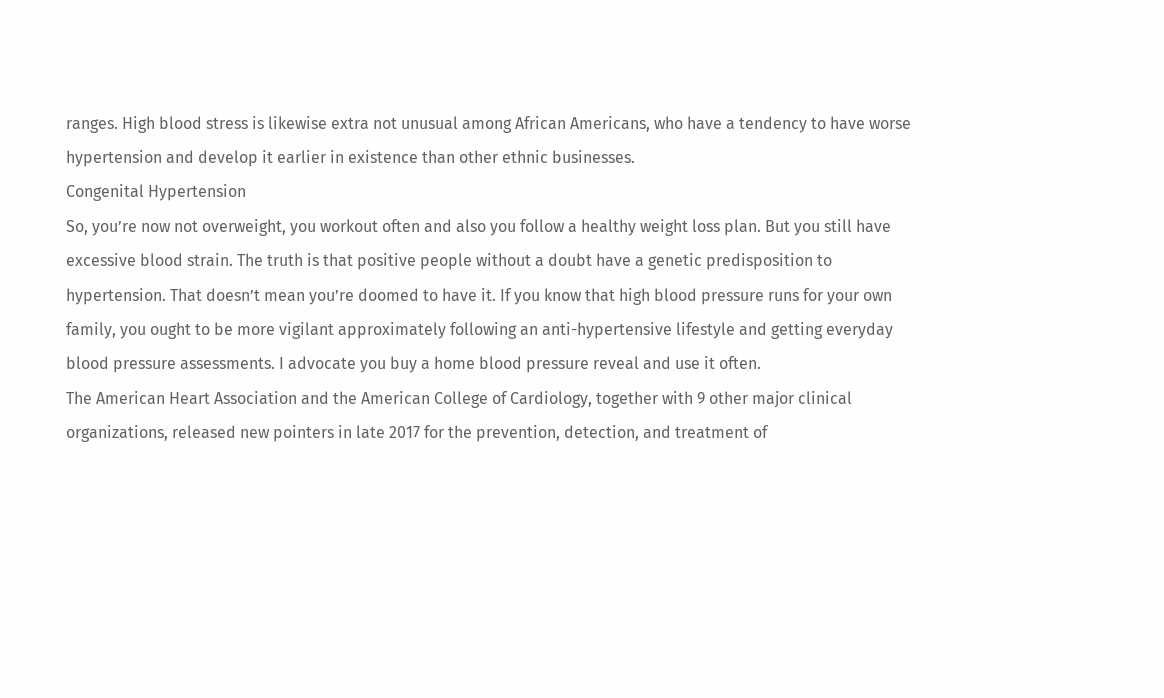ranges. High blood stress is likewise extra not unusual among African Americans, who have a tendency to have worse hypertension and develop it earlier in existence than other ethnic businesses.
Congenital Hypertension
So, you’re now not overweight, you workout often and also you follow a healthy weight loss plan. But you still have excessive blood strain. The truth is that positive people without a doubt have a genetic predisposition to hypertension. That doesn’t mean you’re doomed to have it. If you know that high blood pressure runs for your own family, you ought to be more vigilant approximately following an anti-hypertensive lifestyle and getting everyday blood pressure assessments. I advocate you buy a home blood pressure reveal and use it often.
The American Heart Association and the American College of Cardiology, together with 9 other major clinical organizations, released new pointers in late 2017 for the prevention, detection, and treatment of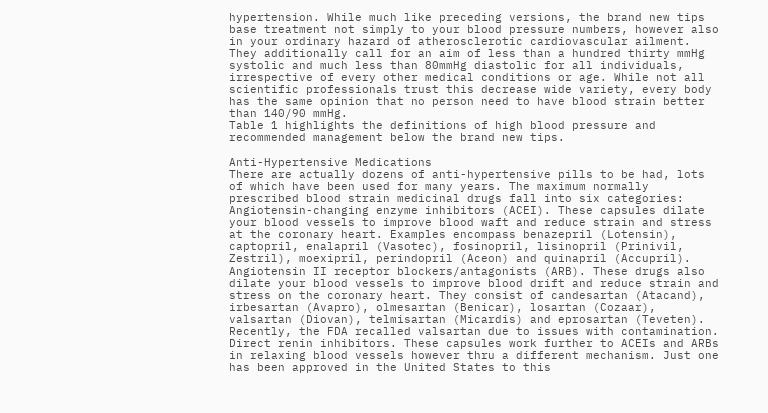hypertension. While much like preceding versions, the brand new tips base treatment not simply to your blood pressure numbers, however also in your ordinary hazard of atherosclerotic cardiovascular ailment. They additionally call for an aim of less than a hundred thirty mmHg systolic and much less than 80mmHg diastolic for all individuals, irrespective of every other medical conditions or age. While not all scientific professionals trust this decrease wide variety, every body has the same opinion that no person need to have blood strain better than 140/90 mmHg.
Table 1 highlights the definitions of high blood pressure and recommended management below the brand new tips.

Anti-Hypertensive Medications
There are actually dozens of anti-hypertensive pills to be had, lots of which have been used for many years. The maximum normally prescribed blood strain medicinal drugs fall into six categories:
Angiotensin-changing enzyme inhibitors (ACEI). These capsules dilate your blood vessels to improve blood waft and reduce strain and stress at the coronary heart. Examples encompass benazepril (Lotensin), captopril, enalapril (Vasotec), fosinopril, lisinopril (Prinivil, Zestril), moexipril, perindopril (Aceon) and quinapril (Accupril).
Angiotensin II receptor blockers/antagonists (ARB). These drugs also dilate your blood vessels to improve blood drift and reduce strain and stress on the coronary heart. They consist of candesartan (Atacand), irbesartan (Avapro), olmesartan (Benicar), losartan (Cozaar), valsartan (Diovan), telmisartan (Micardis) and eprosartan (Teveten). Recently, the FDA recalled valsartan due to issues with contamination.
Direct renin inhibitors. These capsules work further to ACEIs and ARBs in relaxing blood vessels however thru a different mechanism. Just one has been approved in the United States to this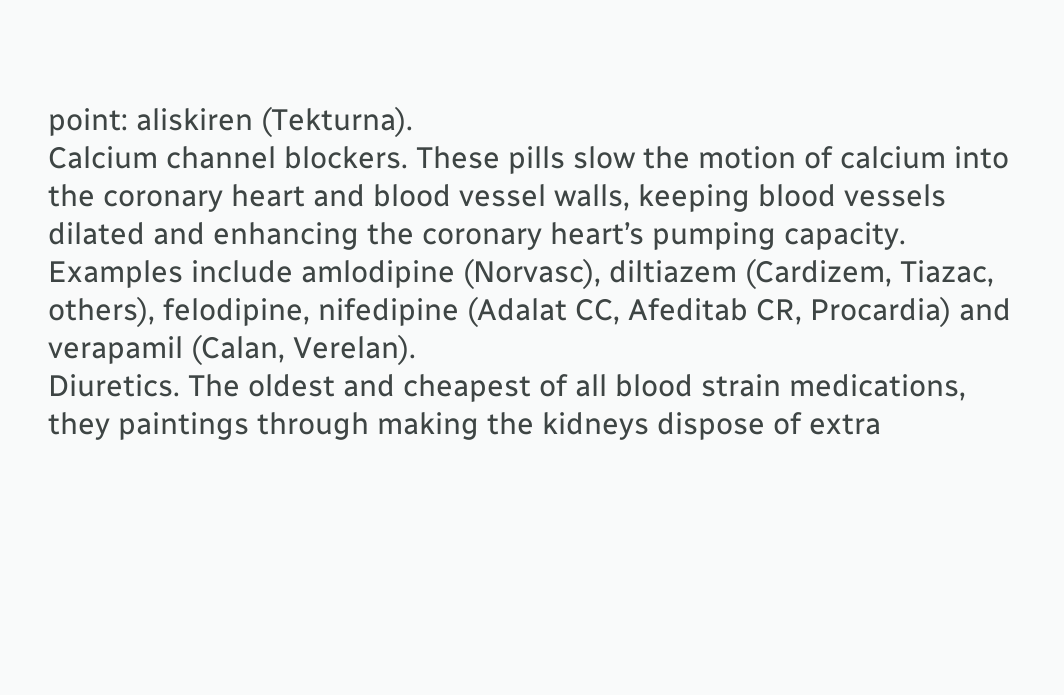point: aliskiren (Tekturna).
Calcium channel blockers. These pills slow the motion of calcium into the coronary heart and blood vessel walls, keeping blood vessels dilated and enhancing the coronary heart’s pumping capacity. Examples include amlodipine (Norvasc), diltiazem (Cardizem, Tiazac, others), felodipine, nifedipine (Adalat CC, Afeditab CR, Procardia) and verapamil (Calan, Verelan).
Diuretics. The oldest and cheapest of all blood strain medications, they paintings through making the kidneys dispose of extra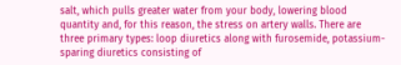salt, which pulls greater water from your body, lowering blood quantity and, for this reason, the stress on artery walls. There are three primary types: loop diuretics along with furosemide, potassium-sparing diuretics consisting of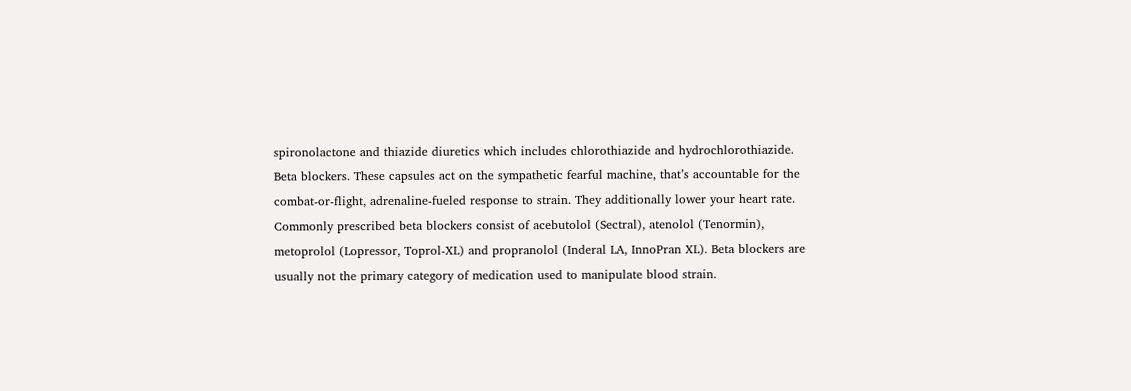spironolactone and thiazide diuretics which includes chlorothiazide and hydrochlorothiazide.
Beta blockers. These capsules act on the sympathetic fearful machine, that’s accountable for the combat-or-flight, adrenaline-fueled response to strain. They additionally lower your heart rate. Commonly prescribed beta blockers consist of acebutolol (Sectral), atenolol (Tenormin), metoprolol (Lopressor, Toprol-XL) and propranolol (Inderal LA, InnoPran XL). Beta blockers are usually not the primary category of medication used to manipulate blood strain.